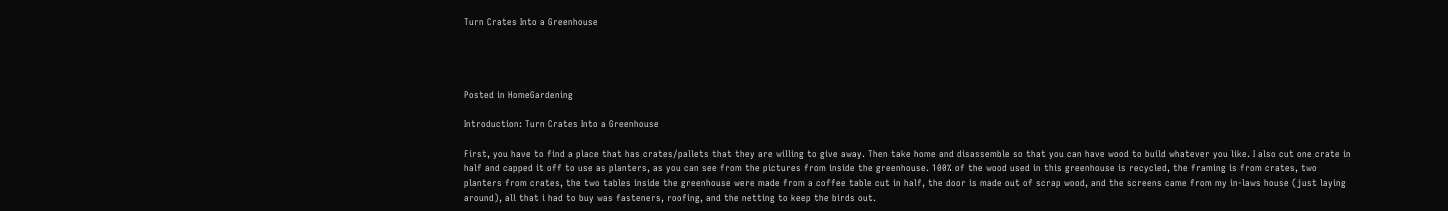Turn Crates Into a Greenhouse




Posted in HomeGardening

Introduction: Turn Crates Into a Greenhouse

First, you have to find a place that has crates/pallets that they are willing to give away. Then take home and disassemble so that you can have wood to build whatever you like. I also cut one crate in half and capped it off to use as planters, as you can see from the pictures from inside the greenhouse. 100% of the wood used in this greenhouse is recycled, the framing is from crates, two planters from crates, the two tables inside the greenhouse were made from a coffee table cut in half, the door is made out of scrap wood, and the screens came from my in-laws house (just laying around), all that i had to buy was fasteners, roofing, and the netting to keep the birds out.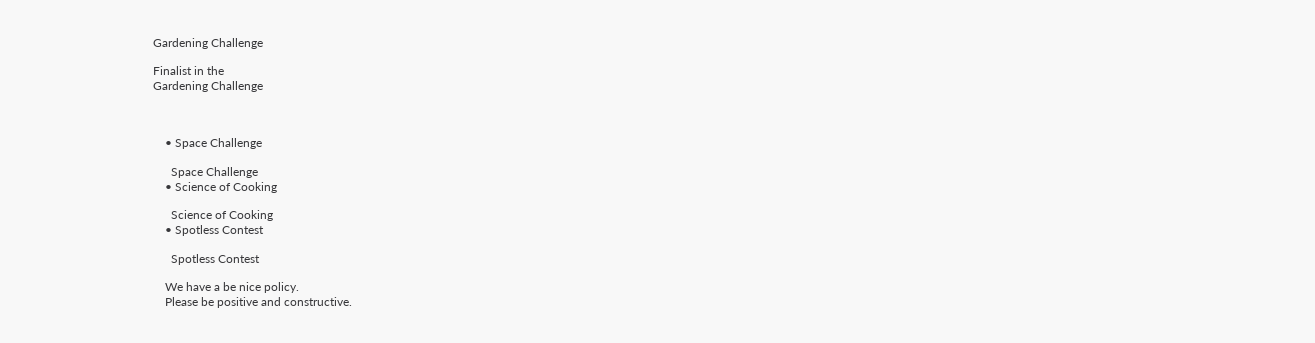Gardening Challenge

Finalist in the
Gardening Challenge



    • Space Challenge

      Space Challenge
    • Science of Cooking

      Science of Cooking
    • Spotless Contest

      Spotless Contest

    We have a be nice policy.
    Please be positive and constructive.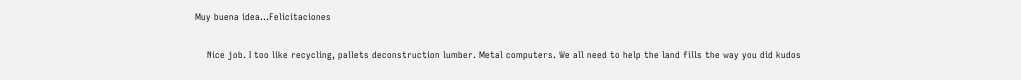Muy buena idea...Felicitaciones

    Nice job. I too like recycling, pallets deconstruction lumber. Metal computers. We all need to help the land fills the way you did kudos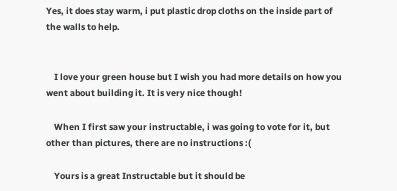Yes, it does stay warm, i put plastic drop cloths on the inside part of the walls to help.


    I love your green house but I wish you had more details on how you went about building it. It is very nice though!

    When I first saw your instructable, i was going to vote for it, but other than pictures, there are no instructions :(

    Yours is a great Instructable but it should be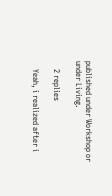published under Workshop or under Living.

    2 replies

    Yeah, i realized after i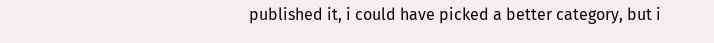published it, i could have picked a better category, but i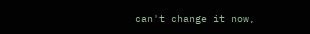can't change it now,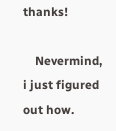thanks!

    Nevermind, i just figured out how.